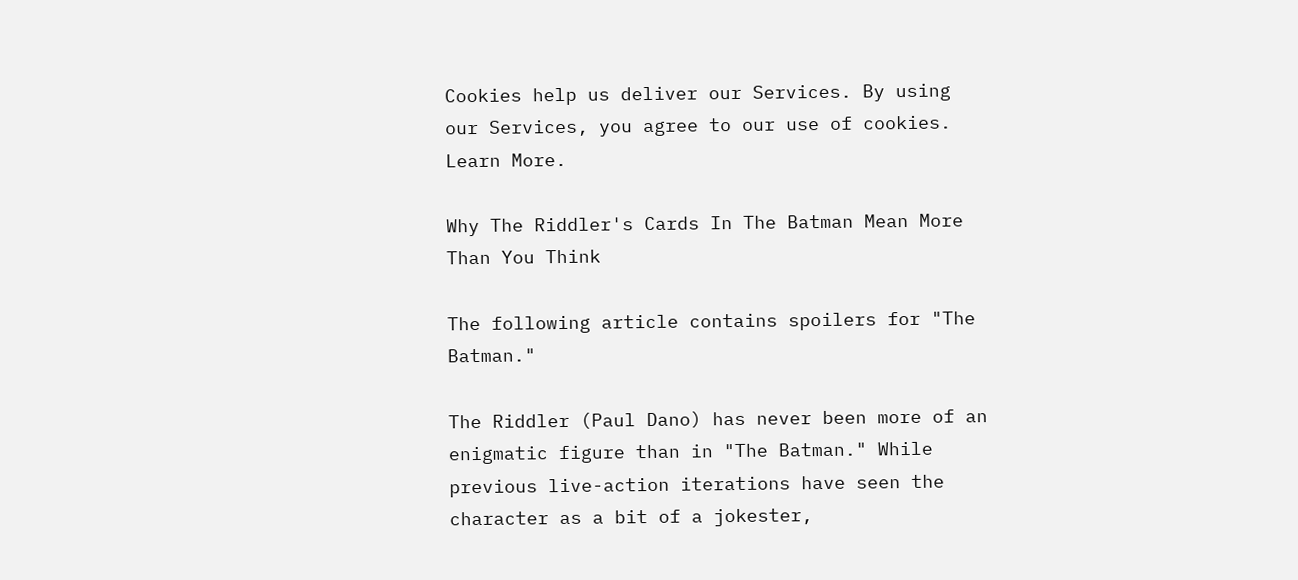Cookies help us deliver our Services. By using our Services, you agree to our use of cookies. Learn More.

Why The Riddler's Cards In The Batman Mean More Than You Think

The following article contains spoilers for "The Batman."

The Riddler (Paul Dano) has never been more of an enigmatic figure than in "The Batman." While previous live-action iterations have seen the character as a bit of a jokester,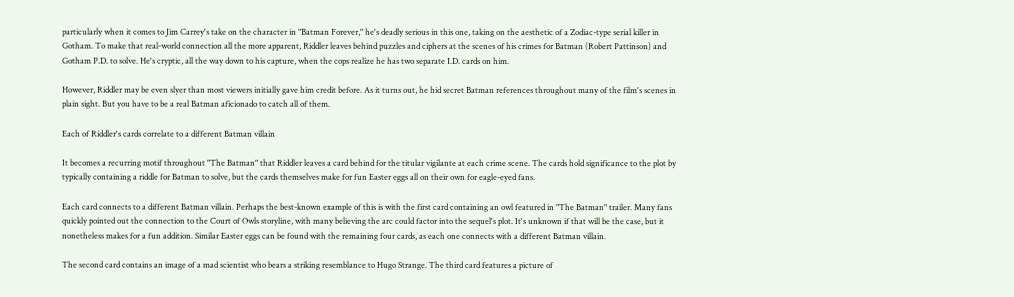particularly when it comes to Jim Carrey's take on the character in "Batman Forever," he's deadly serious in this one, taking on the aesthetic of a Zodiac-type serial killer in Gotham. To make that real-world connection all the more apparent, Riddler leaves behind puzzles and ciphers at the scenes of his crimes for Batman (Robert Pattinson) and Gotham P.D. to solve. He's cryptic, all the way down to his capture, when the cops realize he has two separate I.D. cards on him.

However, Riddler may be even slyer than most viewers initially gave him credit before. As it turns out, he hid secret Batman references throughout many of the film's scenes in plain sight. But you have to be a real Batman aficionado to catch all of them.

Each of Riddler's cards correlate to a different Batman villain

It becomes a recurring motif throughout "The Batman" that Riddler leaves a card behind for the titular vigilante at each crime scene. The cards hold significance to the plot by typically containing a riddle for Batman to solve, but the cards themselves make for fun Easter eggs all on their own for eagle-eyed fans.

Each card connects to a different Batman villain. Perhaps the best-known example of this is with the first card containing an owl featured in "The Batman" trailer. Many fans quickly pointed out the connection to the Court of Owls storyline, with many believing the arc could factor into the sequel's plot. It's unknown if that will be the case, but it nonetheless makes for a fun addition. Similar Easter eggs can be found with the remaining four cards, as each one connects with a different Batman villain.

The second card contains an image of a mad scientist who bears a striking resemblance to Hugo Strange. The third card features a picture of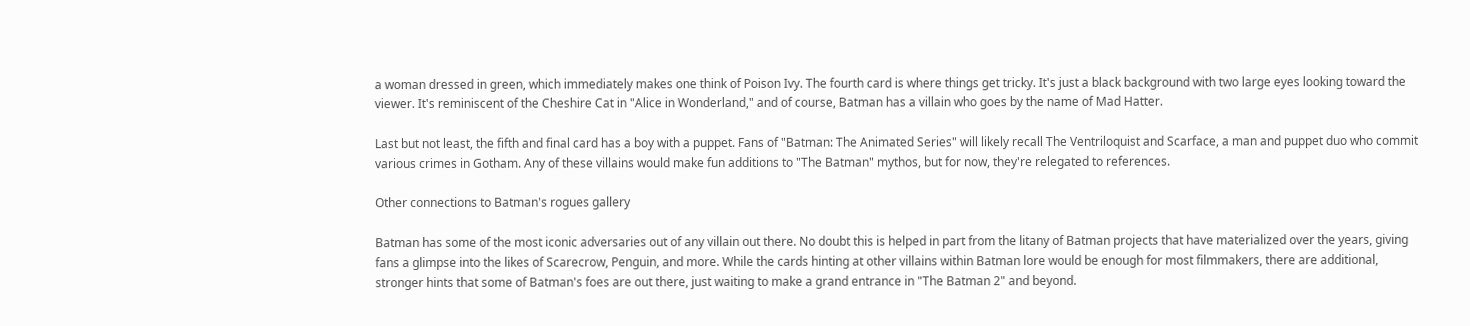a woman dressed in green, which immediately makes one think of Poison Ivy. The fourth card is where things get tricky. It's just a black background with two large eyes looking toward the viewer. It's reminiscent of the Cheshire Cat in "Alice in Wonderland," and of course, Batman has a villain who goes by the name of Mad Hatter.

Last but not least, the fifth and final card has a boy with a puppet. Fans of "Batman: The Animated Series" will likely recall The Ventriloquist and Scarface, a man and puppet duo who commit various crimes in Gotham. Any of these villains would make fun additions to "The Batman" mythos, but for now, they're relegated to references.

Other connections to Batman's rogues gallery

Batman has some of the most iconic adversaries out of any villain out there. No doubt this is helped in part from the litany of Batman projects that have materialized over the years, giving fans a glimpse into the likes of Scarecrow, Penguin, and more. While the cards hinting at other villains within Batman lore would be enough for most filmmakers, there are additional, stronger hints that some of Batman's foes are out there, just waiting to make a grand entrance in "The Batman 2" and beyond.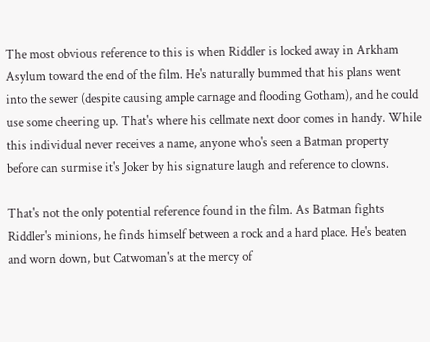The most obvious reference to this is when Riddler is locked away in Arkham Asylum toward the end of the film. He's naturally bummed that his plans went into the sewer (despite causing ample carnage and flooding Gotham), and he could use some cheering up. That's where his cellmate next door comes in handy. While this individual never receives a name, anyone who's seen a Batman property before can surmise it's Joker by his signature laugh and reference to clowns.

That's not the only potential reference found in the film. As Batman fights Riddler's minions, he finds himself between a rock and a hard place. He's beaten and worn down, but Catwoman's at the mercy of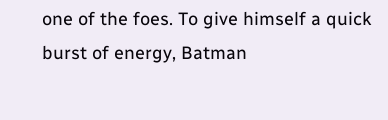one of the foes. To give himself a quick burst of energy, Batman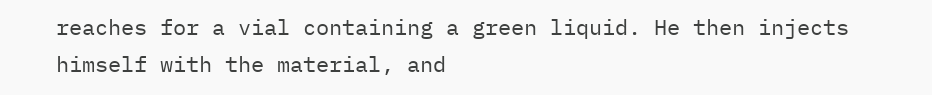reaches for a vial containing a green liquid. He then injects himself with the material, and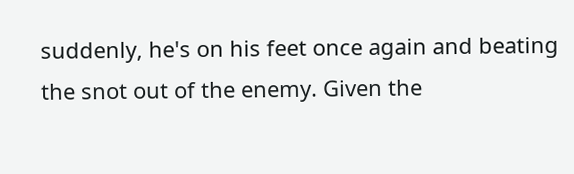suddenly, he's on his feet once again and beating the snot out of the enemy. Given the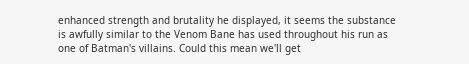enhanced strength and brutality he displayed, it seems the substance is awfully similar to the Venom Bane has used throughout his run as one of Batman's villains. Could this mean we'll get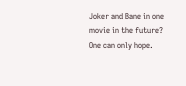Joker and Bane in one movie in the future? One can only hope.